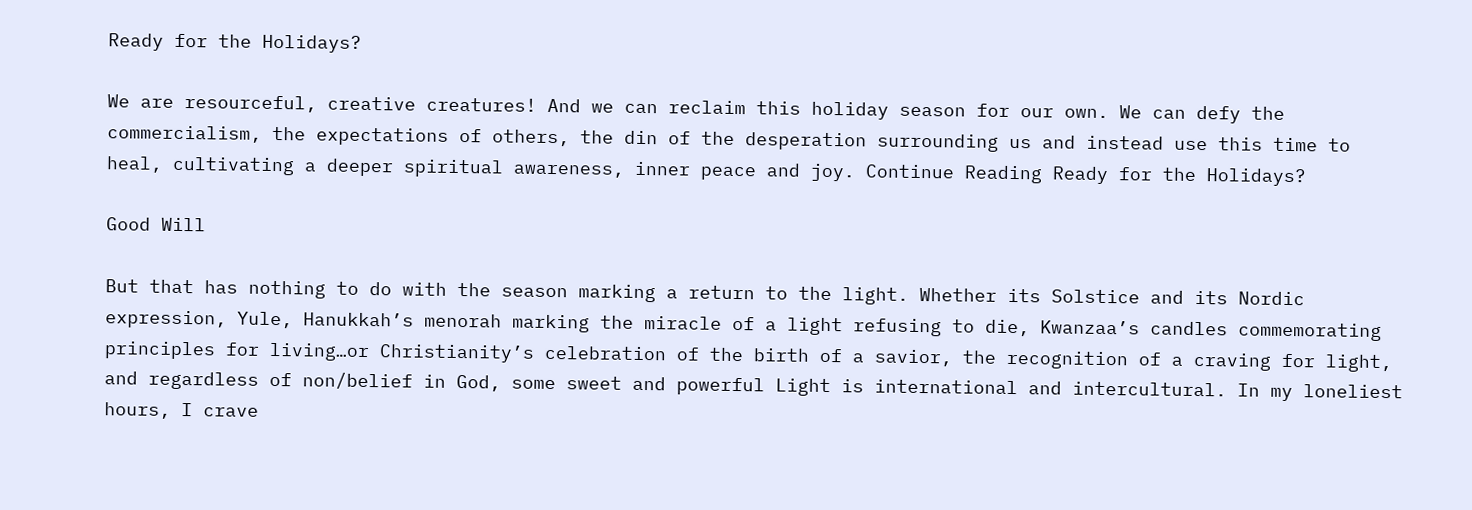Ready for the Holidays?

We are resourceful, creative creatures! And we can reclaim this holiday season for our own. We can defy the commercialism, the expectations of others, the din of the desperation surrounding us and instead use this time to heal, cultivating a deeper spiritual awareness, inner peace and joy. Continue Reading Ready for the Holidays?

Good Will

But that has nothing to do with the season marking a return to the light. Whether its Solstice and its Nordic expression, Yule, Hanukkah’s menorah marking the miracle of a light refusing to die, Kwanzaa’s candles commemorating principles for living…or Christianity’s celebration of the birth of a savior, the recognition of a craving for light, and regardless of non/belief in God, some sweet and powerful Light is international and intercultural. In my loneliest hours, I crave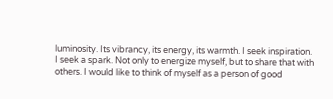luminosity. Its vibrancy, its energy, its warmth. I seek inspiration. I seek a spark. Not only to energize myself, but to share that with others. I would like to think of myself as a person of good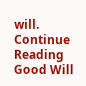will. Continue Reading Good Will